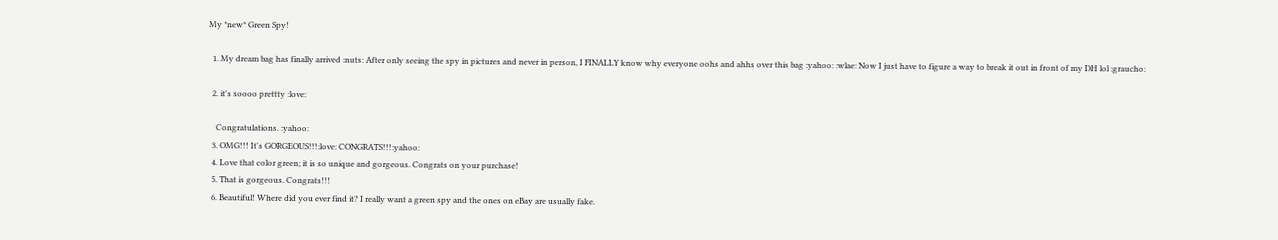My *new* Green Spy!

  1. My dream bag has finally arrived :nuts: After only seeing the spy in pictures and never in person, I FINALLY know why everyone oohs and ahhs over this bag :yahoo: :wlae: Now I just have to figure a way to break it out in front of my DH lol :graucho:

  2. it's soooo prettty :love:

    Congratulations. :yahoo:
  3. OMG!!! It's GORGEOUS!!!:love: CONGRATS!!!:yahoo:
  4. Love that color green; it is so unique and gorgeous. Congrats on your purchase!
  5. That is gorgeous. Congrats!!!
  6. Beautiful! Where did you ever find it? I really want a green spy and the ones on eBay are usually fake.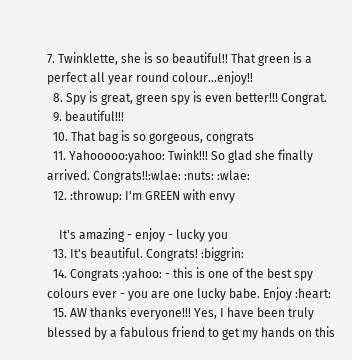7. Twinklette, she is so beautiful!! That green is a perfect all year round colour...enjoy!!
  8. Spy is great, green spy is even better!!! Congrat.
  9. beautiful!!!
  10. That bag is so gorgeous, congrats
  11. Yahooooo:yahoo: Twink!!! So glad she finally arrived. Congrats!!:wlae: :nuts: :wlae:
  12. :throwup: I'm GREEN with envy

    It's amazing - enjoy - lucky you
  13. It's beautiful. Congrats! :biggrin:
  14. Congrats :yahoo: - this is one of the best spy colours ever - you are one lucky babe. Enjoy :heart:
  15. AW thanks everyone!!! Yes, I have been truly blessed by a fabulous friend to get my hands on this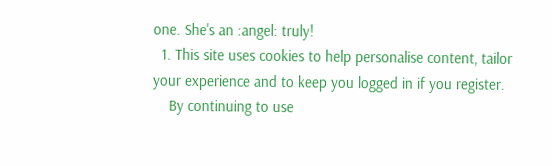one. She's an :angel: truly!
  1. This site uses cookies to help personalise content, tailor your experience and to keep you logged in if you register.
    By continuing to use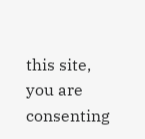this site, you are consenting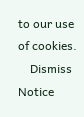to our use of cookies.
    Dismiss Notice